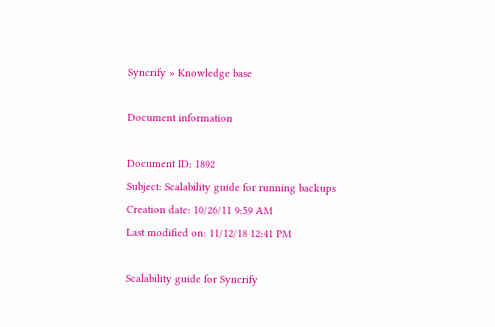Syncrify » Knowledge base

Document information

Document ID: 1892
Subject: Scalability guide for running backups
Creation date: 10/26/11 9:59 AM
Last modified on: 11/12/18 12:41 PM

Scalability guide for Syncrify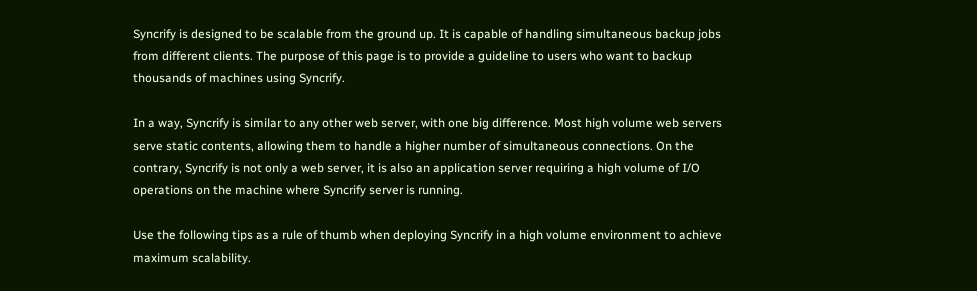Syncrify is designed to be scalable from the ground up. It is capable of handling simultaneous backup jobs from different clients. The purpose of this page is to provide a guideline to users who want to backup thousands of machines using Syncrify.

In a way, Syncrify is similar to any other web server, with one big difference. Most high volume web servers serve static contents, allowing them to handle a higher number of simultaneous connections. On the contrary, Syncrify is not only a web server, it is also an application server requiring a high volume of I/O operations on the machine where Syncrify server is running.

Use the following tips as a rule of thumb when deploying Syncrify in a high volume environment to achieve maximum scalability.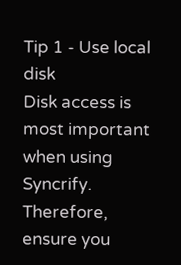Tip 1 - Use local disk
Disk access is most important when using Syncrify. Therefore, ensure you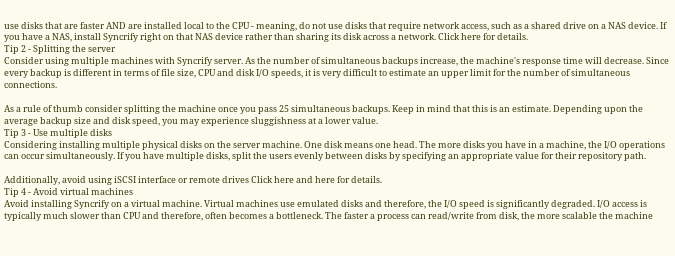use disks that are faster AND are installed local to the CPU - meaning, do not use disks that require network access, such as a shared drive on a NAS device. If you have a NAS, install Syncrify right on that NAS device rather than sharing its disk across a network. Click here for details.
Tip 2 - Splitting the server
Consider using multiple machines with Syncrify server. As the number of simultaneous backups increase, the machine's response time will decrease. Since every backup is different in terms of file size, CPU and disk I/O speeds, it is very difficult to estimate an upper limit for the number of simultaneous connections.

As a rule of thumb consider splitting the machine once you pass 25 simultaneous backups. Keep in mind that this is an estimate. Depending upon the average backup size and disk speed, you may experience sluggishness at a lower value.
Tip 3 - Use multiple disks
Considering installing multiple physical disks on the server machine. One disk means one head. The more disks you have in a machine, the I/O operations can occur simultaneously. If you have multiple disks, split the users evenly between disks by specifying an appropriate value for their repository path.

Additionally, avoid using iSCSI interface or remote drives Click here and here for details.
Tip 4 - Avoid virtual machines
Avoid installing Syncrify on a virtual machine. Virtual machines use emulated disks and therefore, the I/O speed is significantly degraded. I/O access is typically much slower than CPU and therefore, often becomes a bottleneck. The faster a process can read/write from disk, the more scalable the machine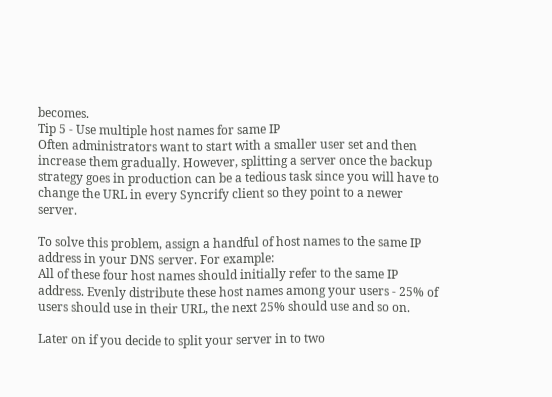becomes.
Tip 5 - Use multiple host names for same IP
Often administrators want to start with a smaller user set and then increase them gradually. However, splitting a server once the backup strategy goes in production can be a tedious task since you will have to change the URL in every Syncrify client so they point to a newer server.

To solve this problem, assign a handful of host names to the same IP address in your DNS server. For example:
All of these four host names should initially refer to the same IP address. Evenly distribute these host names among your users - 25% of users should use in their URL, the next 25% should use and so on.

Later on if you decide to split your server in to two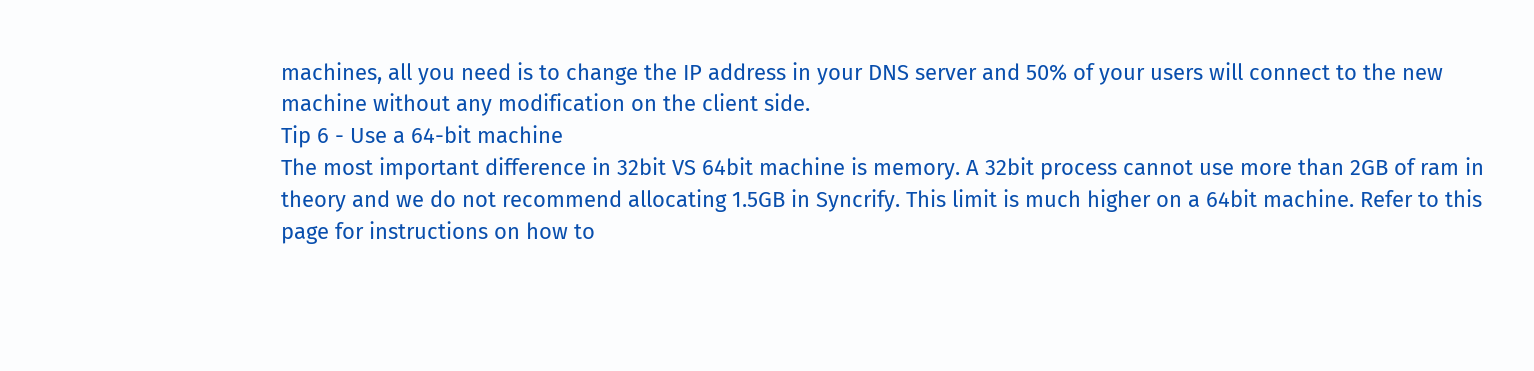machines, all you need is to change the IP address in your DNS server and 50% of your users will connect to the new machine without any modification on the client side.
Tip 6 - Use a 64-bit machine
The most important difference in 32bit VS 64bit machine is memory. A 32bit process cannot use more than 2GB of ram in theory and we do not recommend allocating 1.5GB in Syncrify. This limit is much higher on a 64bit machine. Refer to this page for instructions on how to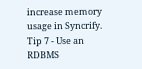increase memory usage in Syncrify.
Tip 7 - Use an RDBMS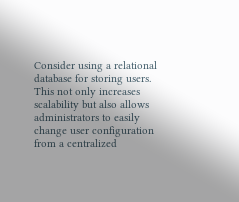Consider using a relational database for storing users. This not only increases scalability but also allows administrators to easily change user configuration from a centralized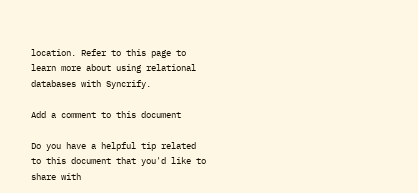location. Refer to this page to learn more about using relational databases with Syncrify.

Add a comment to this document

Do you have a helpful tip related to this document that you'd like to share with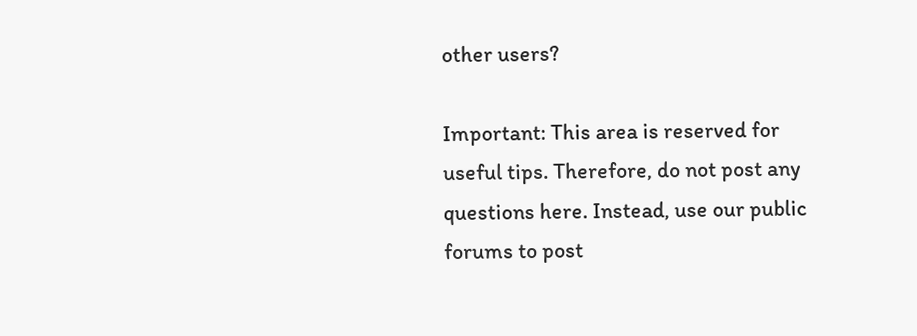other users?

Important: This area is reserved for useful tips. Therefore, do not post any questions here. Instead, use our public forums to post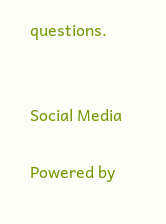questions.


Social Media

Powered by